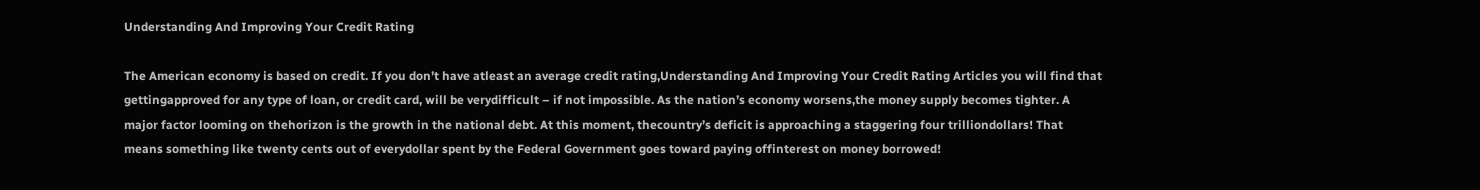Understanding And Improving Your Credit Rating

The American economy is based on credit. If you don’t have atleast an average credit rating,Understanding And Improving Your Credit Rating Articles you will find that gettingapproved for any type of loan, or credit card, will be verydifficult – if not impossible. As the nation’s economy worsens,the money supply becomes tighter. A major factor looming on thehorizon is the growth in the national debt. At this moment, thecountry’s deficit is approaching a staggering four trilliondollars! That means something like twenty cents out of everydollar spent by the Federal Government goes toward paying offinterest on money borrowed!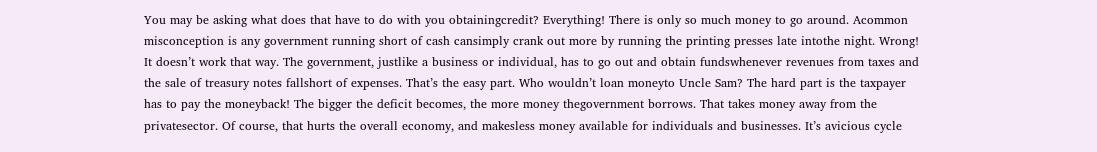You may be asking what does that have to do with you obtainingcredit? Everything! There is only so much money to go around. Acommon misconception is any government running short of cash cansimply crank out more by running the printing presses late intothe night. Wrong! It doesn’t work that way. The government, justlike a business or individual, has to go out and obtain fundswhenever revenues from taxes and the sale of treasury notes fallshort of expenses. That’s the easy part. Who wouldn’t loan moneyto Uncle Sam? The hard part is the taxpayer has to pay the moneyback! The bigger the deficit becomes, the more money thegovernment borrows. That takes money away from the privatesector. Of course, that hurts the overall economy, and makesless money available for individuals and businesses. It’s avicious cycle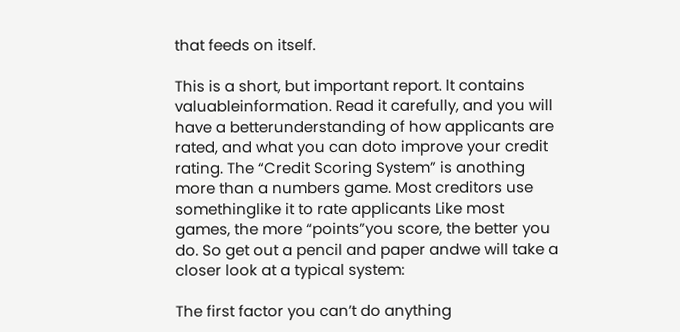that feeds on itself.

This is a short, but important report. lt contains valuableinformation. Read it carefully, and you will have a betterunderstanding of how applicants are rated, and what you can doto improve your credit rating. The “Credit Scoring System” is anothing more than a numbers game. Most creditors use somethinglike it to rate applicants Like most games, the more “points”you score, the better you do. So get out a pencil and paper andwe will take a closer look at a typical system:

The first factor you can’t do anything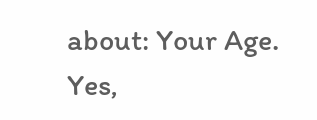about: Your Age. Yes,